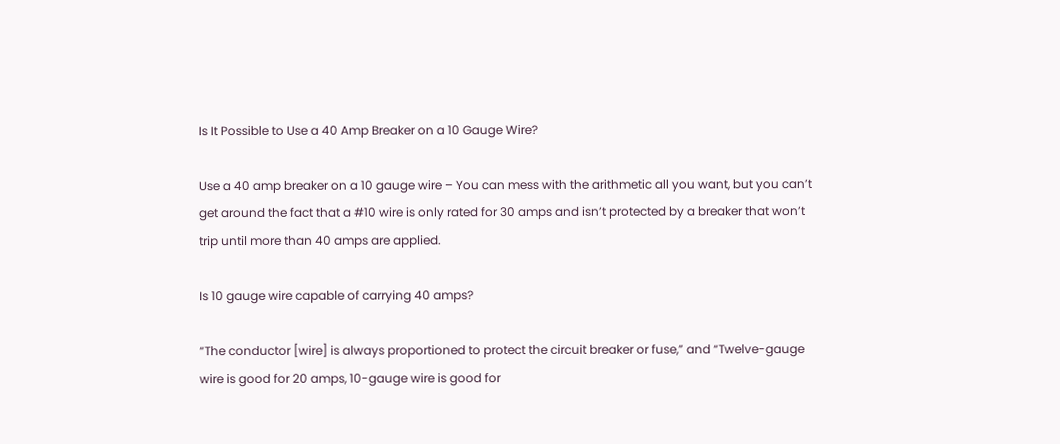Is It Possible to Use a 40 Amp Breaker on a 10 Gauge Wire?

Use a 40 amp breaker on a 10 gauge wire – You can mess with the arithmetic all you want, but you can’t get around the fact that a #10 wire is only rated for 30 amps and isn’t protected by a breaker that won’t trip until more than 40 amps are applied.

Is 10 gauge wire capable of carrying 40 amps?

“The conductor [wire] is always proportioned to protect the circuit breaker or fuse,” and “Twelve-gauge wire is good for 20 amps, 10-gauge wire is good for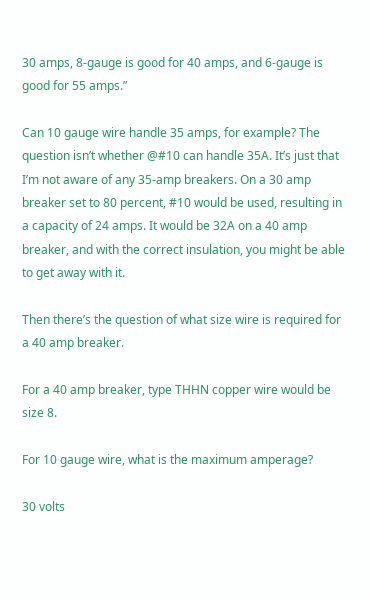30 amps, 8-gauge is good for 40 amps, and 6-gauge is good for 55 amps.”

Can 10 gauge wire handle 35 amps, for example? The question isn’t whether @#10 can handle 35A. It’s just that I’m not aware of any 35-amp breakers. On a 30 amp breaker set to 80 percent, #10 would be used, resulting in a capacity of 24 amps. It would be 32A on a 40 amp breaker, and with the correct insulation, you might be able to get away with it.

Then there’s the question of what size wire is required for a 40 amp breaker.

For a 40 amp breaker, type THHN copper wire would be size 8.

For 10 gauge wire, what is the maximum amperage?

30 volts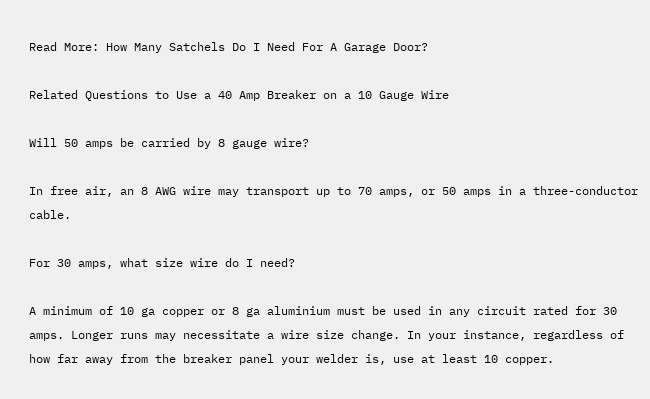Read More: How Many Satchels Do I Need For A Garage Door?

Related Questions to Use a 40 Amp Breaker on a 10 Gauge Wire

Will 50 amps be carried by 8 gauge wire?

In free air, an 8 AWG wire may transport up to 70 amps, or 50 amps in a three-conductor cable.

For 30 amps, what size wire do I need?

A minimum of 10 ga copper or 8 ga aluminium must be used in any circuit rated for 30 amps. Longer runs may necessitate a wire size change. In your instance, regardless of how far away from the breaker panel your welder is, use at least 10 copper.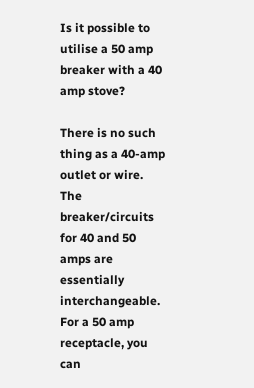Is it possible to utilise a 50 amp breaker with a 40 amp stove?

There is no such thing as a 40-amp outlet or wire. The breaker/circuits for 40 and 50 amps are essentially interchangeable. For a 50 amp receptacle, you can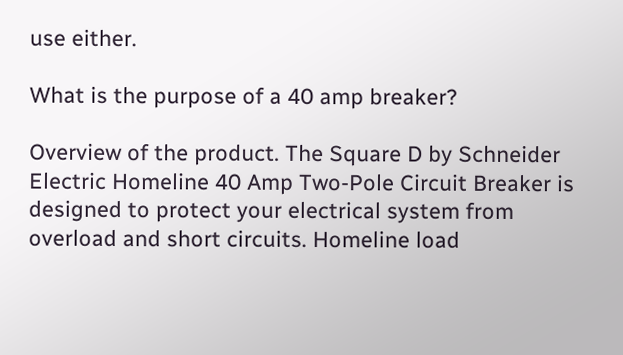use either.

What is the purpose of a 40 amp breaker?

Overview of the product. The Square D by Schneider Electric Homeline 40 Amp Two-Pole Circuit Breaker is designed to protect your electrical system from overload and short circuits. Homeline load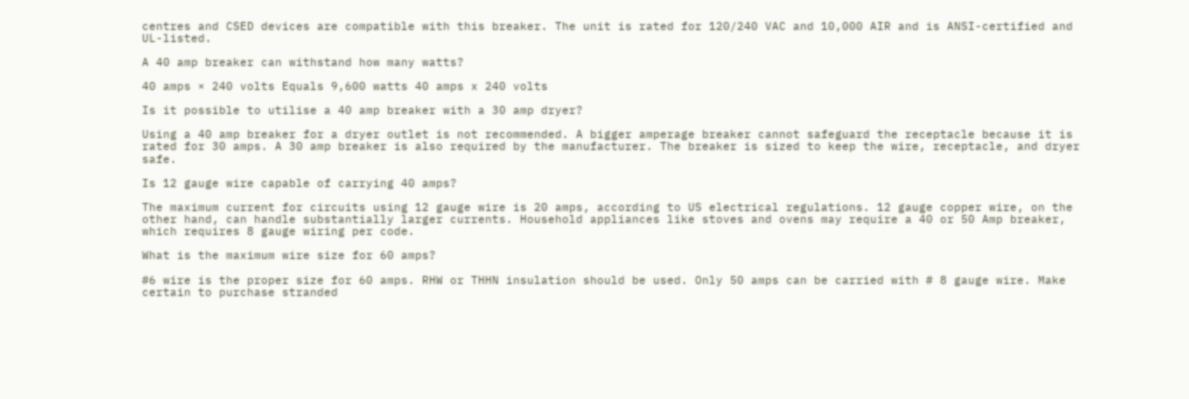centres and CSED devices are compatible with this breaker. The unit is rated for 120/240 VAC and 10,000 AIR and is ANSI-certified and UL-listed.

A 40 amp breaker can withstand how many watts?

40 amps × 240 volts Equals 9,600 watts 40 amps x 240 volts

Is it possible to utilise a 40 amp breaker with a 30 amp dryer?

Using a 40 amp breaker for a dryer outlet is not recommended. A bigger amperage breaker cannot safeguard the receptacle because it is rated for 30 amps. A 30 amp breaker is also required by the manufacturer. The breaker is sized to keep the wire, receptacle, and dryer safe.

Is 12 gauge wire capable of carrying 40 amps?

The maximum current for circuits using 12 gauge wire is 20 amps, according to US electrical regulations. 12 gauge copper wire, on the other hand, can handle substantially larger currents. Household appliances like stoves and ovens may require a 40 or 50 Amp breaker, which requires 8 gauge wiring per code.

What is the maximum wire size for 60 amps?

#6 wire is the proper size for 60 amps. RHW or THHN insulation should be used. Only 50 amps can be carried with # 8 gauge wire. Make certain to purchase stranded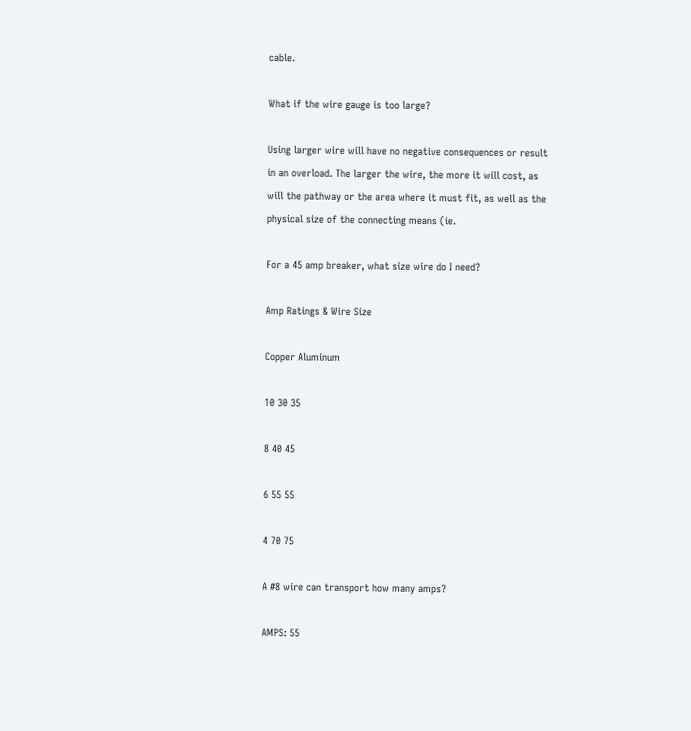cable.

What if the wire gauge is too large?

Using larger wire will have no negative consequences or result in an overload. The larger the wire, the more it will cost, as will the pathway or the area where it must fit, as well as the physical size of the connecting means (ie.

For a 45 amp breaker, what size wire do I need?

Amp Ratings & Wire Size

Copper Aluminum

10 30 35

8 40 45

6 55 55

4 70 75

A #8 wire can transport how many amps?

AMPS: 55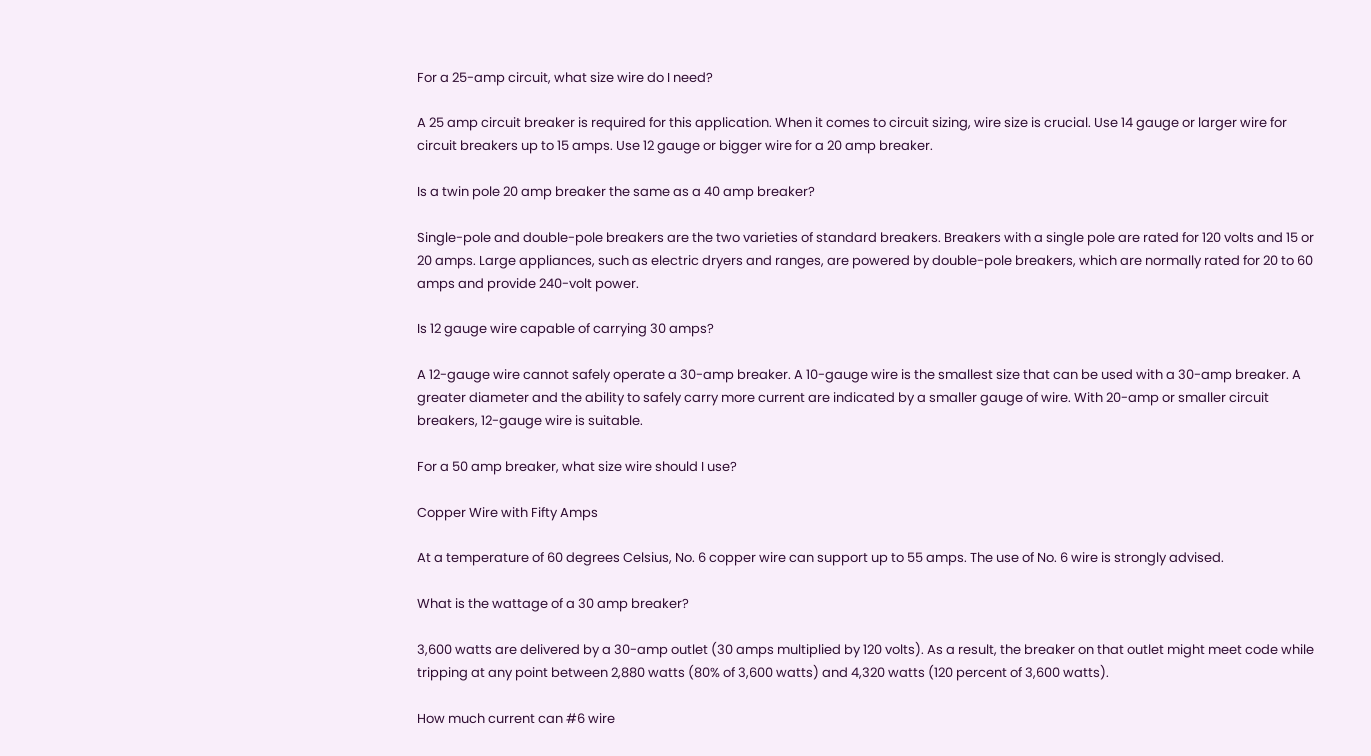For a 25-amp circuit, what size wire do I need?

A 25 amp circuit breaker is required for this application. When it comes to circuit sizing, wire size is crucial. Use 14 gauge or larger wire for circuit breakers up to 15 amps. Use 12 gauge or bigger wire for a 20 amp breaker.

Is a twin pole 20 amp breaker the same as a 40 amp breaker?

Single-pole and double-pole breakers are the two varieties of standard breakers. Breakers with a single pole are rated for 120 volts and 15 or 20 amps. Large appliances, such as electric dryers and ranges, are powered by double-pole breakers, which are normally rated for 20 to 60 amps and provide 240-volt power.

Is 12 gauge wire capable of carrying 30 amps?

A 12-gauge wire cannot safely operate a 30-amp breaker. A 10-gauge wire is the smallest size that can be used with a 30-amp breaker. A greater diameter and the ability to safely carry more current are indicated by a smaller gauge of wire. With 20-amp or smaller circuit breakers, 12-gauge wire is suitable.

For a 50 amp breaker, what size wire should I use?

Copper Wire with Fifty Amps

At a temperature of 60 degrees Celsius, No. 6 copper wire can support up to 55 amps. The use of No. 6 wire is strongly advised.

What is the wattage of a 30 amp breaker?

3,600 watts are delivered by a 30-amp outlet (30 amps multiplied by 120 volts). As a result, the breaker on that outlet might meet code while tripping at any point between 2,880 watts (80% of 3,600 watts) and 4,320 watts (120 percent of 3,600 watts).

How much current can #6 wire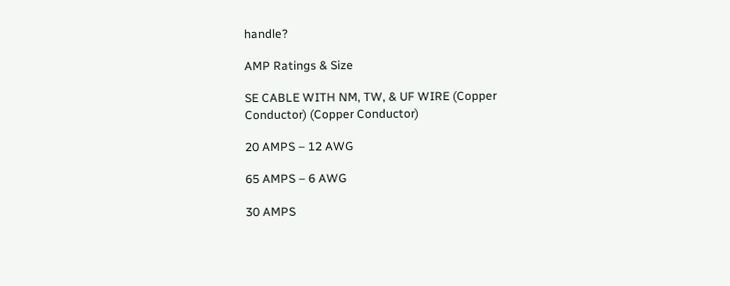handle?

AMP Ratings & Size

SE CABLE WITH NM, TW, & UF WIRE (Copper Conductor) (Copper Conductor)

20 AMPS – 12 AWG

65 AMPS – 6 AWG

30 AMPS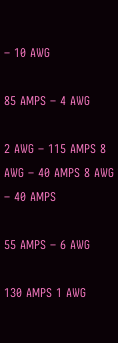– 10 AWG

85 AMPS – 4 AWG

2 AWG – 115 AMPS 8 AWG – 40 AMPS 8 AWG – 40 AMPS

55 AMPS – 6 AWG

130 AMPS 1 AWG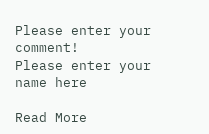Please enter your comment!
Please enter your name here

Read More